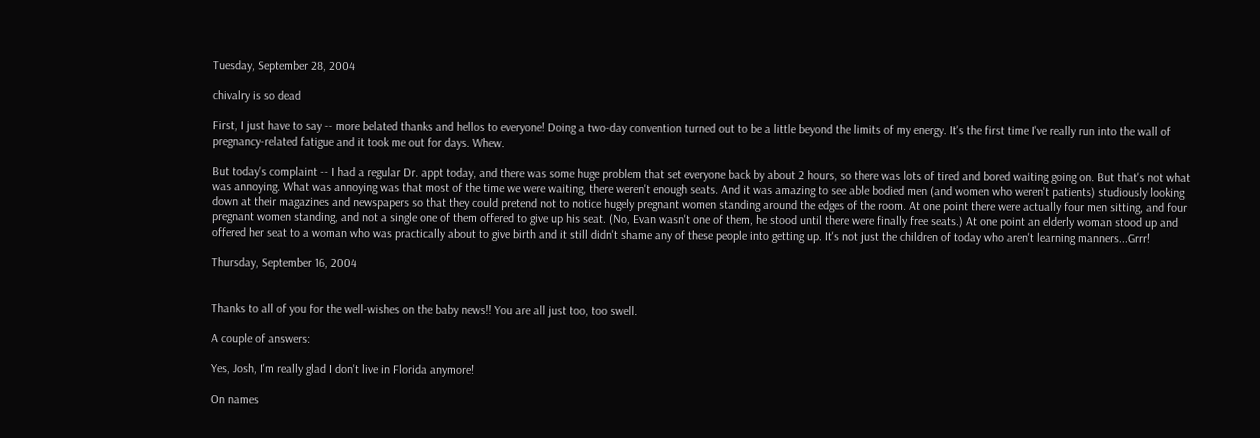Tuesday, September 28, 2004

chivalry is so dead

First, I just have to say -- more belated thanks and hellos to everyone! Doing a two-day convention turned out to be a little beyond the limits of my energy. It's the first time I've really run into the wall of pregnancy-related fatigue and it took me out for days. Whew.

But today's complaint -- I had a regular Dr. appt today, and there was some huge problem that set everyone back by about 2 hours, so there was lots of tired and bored waiting going on. But that's not what was annoying. What was annoying was that most of the time we were waiting, there weren't enough seats. And it was amazing to see able bodied men (and women who weren't patients) studiously looking down at their magazines and newspapers so that they could pretend not to notice hugely pregnant women standing around the edges of the room. At one point there were actually four men sitting, and four pregnant women standing, and not a single one of them offered to give up his seat. (No, Evan wasn't one of them, he stood until there were finally free seats.) At one point an elderly woman stood up and offered her seat to a woman who was practically about to give birth and it still didn't shame any of these people into getting up. It's not just the children of today who aren't learning manners...Grrr!

Thursday, September 16, 2004


Thanks to all of you for the well-wishes on the baby news!! You are all just too, too swell.

A couple of answers:

Yes, Josh, I'm really glad I don't live in Florida anymore!

On names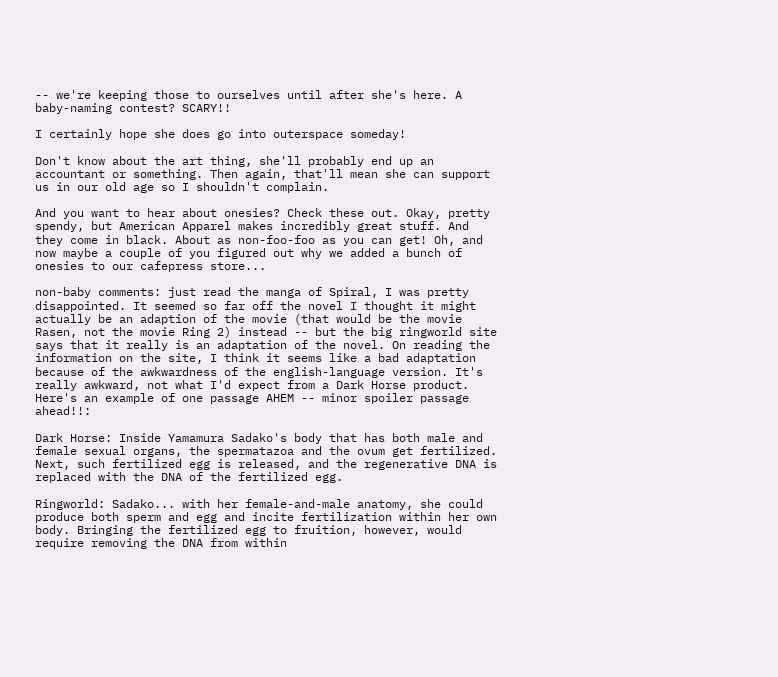-- we're keeping those to ourselves until after she's here. A baby-naming contest? SCARY!!

I certainly hope she does go into outerspace someday!

Don't know about the art thing, she'll probably end up an accountant or something. Then again, that'll mean she can support us in our old age so I shouldn't complain.

And you want to hear about onesies? Check these out. Okay, pretty spendy, but American Apparel makes incredibly great stuff. And they come in black. About as non-foo-foo as you can get! Oh, and now maybe a couple of you figured out why we added a bunch of onesies to our cafepress store...

non-baby comments: just read the manga of Spiral, I was pretty disappointed. It seemed so far off the novel I thought it might actually be an adaption of the movie (that would be the movie Rasen, not the movie Ring 2) instead -- but the big ringworld site says that it really is an adaptation of the novel. On reading the information on the site, I think it seems like a bad adaptation because of the awkwardness of the english-language version. It's really awkward, not what I'd expect from a Dark Horse product. Here's an example of one passage AHEM -- minor spoiler passage ahead!!:

Dark Horse: Inside Yamamura Sadako's body that has both male and female sexual organs, the spermatazoa and the ovum get fertilized. Next, such fertilized egg is released, and the regenerative DNA is replaced with the DNA of the fertilized egg.

Ringworld: Sadako... with her female-and-male anatomy, she could produce both sperm and egg and incite fertilization within her own body. Bringing the fertilized egg to fruition, however, would require removing the DNA from within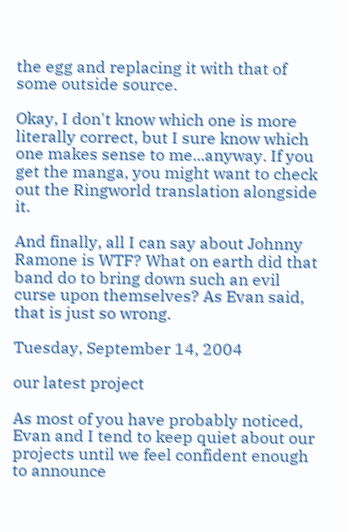the egg and replacing it with that of some outside source.

Okay, I don't know which one is more literally correct, but I sure know which one makes sense to me...anyway. If you get the manga, you might want to check out the Ringworld translation alongside it.

And finally, all I can say about Johnny Ramone is WTF? What on earth did that band do to bring down such an evil curse upon themselves? As Evan said, that is just so wrong.

Tuesday, September 14, 2004

our latest project

As most of you have probably noticed, Evan and I tend to keep quiet about our projects until we feel confident enough to announce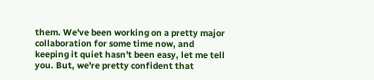them. We've been working on a pretty major collaboration for some time now, and keeping it quiet hasn't been easy, let me tell you. But, we're pretty confident that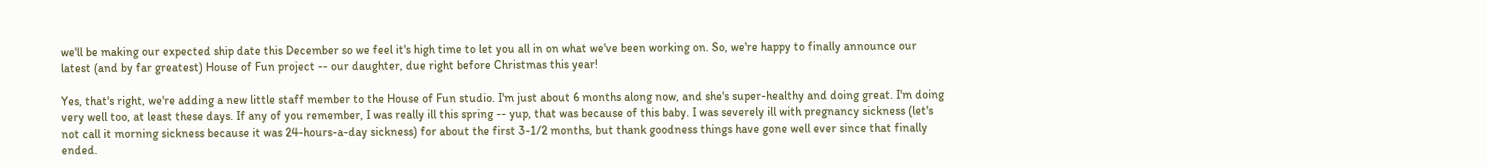we'll be making our expected ship date this December so we feel it's high time to let you all in on what we've been working on. So, we're happy to finally announce our latest (and by far greatest) House of Fun project -- our daughter, due right before Christmas this year!

Yes, that's right, we're adding a new little staff member to the House of Fun studio. I'm just about 6 months along now, and she's super-healthy and doing great. I'm doing very well too, at least these days. If any of you remember, I was really ill this spring -- yup, that was because of this baby. I was severely ill with pregnancy sickness (let's not call it morning sickness because it was 24-hours-a-day sickness) for about the first 3-1/2 months, but thank goodness things have gone well ever since that finally ended.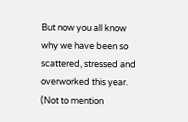But now you all know why we have been so scattered, stressed and overworked this year. (Not to mention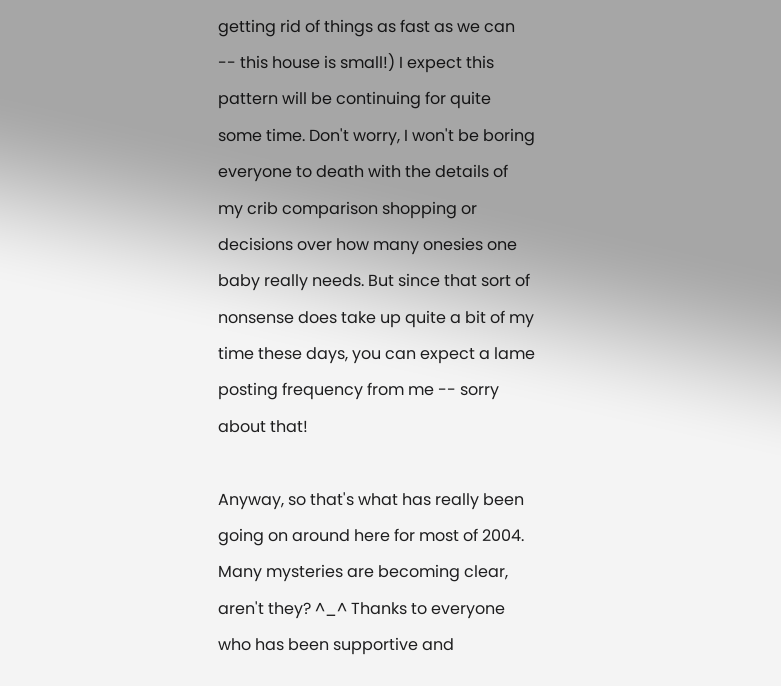getting rid of things as fast as we can -- this house is small!) I expect this pattern will be continuing for quite some time. Don't worry, I won't be boring everyone to death with the details of my crib comparison shopping or decisions over how many onesies one baby really needs. But since that sort of nonsense does take up quite a bit of my time these days, you can expect a lame posting frequency from me -- sorry about that!

Anyway, so that's what has really been going on around here for most of 2004. Many mysteries are becoming clear, aren't they? ^_^ Thanks to everyone who has been supportive and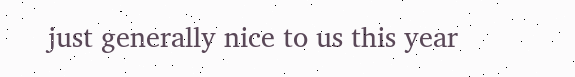just generally nice to us this year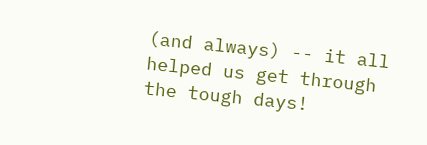(and always) -- it all helped us get through the tough days!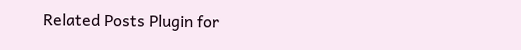Related Posts Plugin for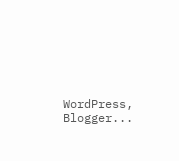WordPress, Blogger...